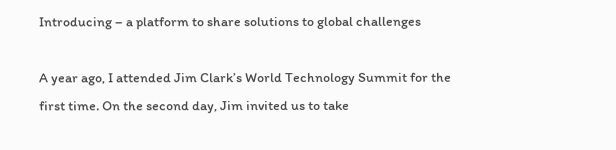Introducing – a platform to share solutions to global challenges

A year ago, I attended Jim Clark’s World Technology Summit for the first time. On the second day, Jim invited us to take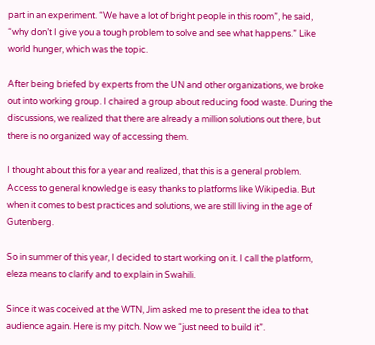part in an experiment. “We have a lot of bright people in this room”, he said, “why don’t I give you a tough problem to solve and see what happens.” Like world hunger, which was the topic.

After being briefed by experts from the UN and other organizations, we broke out into working group. I chaired a group about reducing food waste. During the discussions, we realized that there are already a million solutions out there, but there is no organized way of accessing them.

I thought about this for a year and realized, that this is a general problem. Access to general knowledge is easy thanks to platforms like Wikipedia. But when it comes to best practices and solutions, we are still living in the age of Gutenberg.

So in summer of this year, I decided to start working on it. I call the platform, eleza means to clarify and to explain in Swahili.

Since it was coceived at the WTN, Jim asked me to present the idea to that audience again. Here is my pitch. Now we “just need to build it”.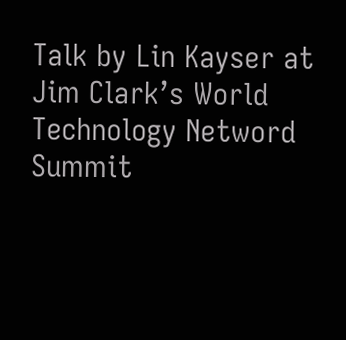Talk by Lin Kayser at Jim Clark’s World Technology Netword Summit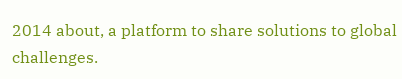2014 about, a platform to share solutions to global challenges.